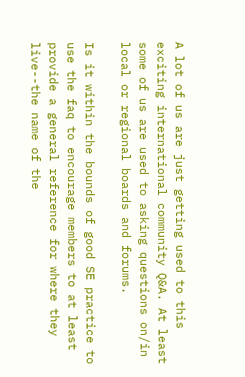A lot of us are just getting used to this exciting international community Q&A. At least some of us are used to asking questions on/in local or regional boards and forums.

Is it within the bounds of good SE practice to use the faq to encourage members to at least provide a general reference for where they live--the name of the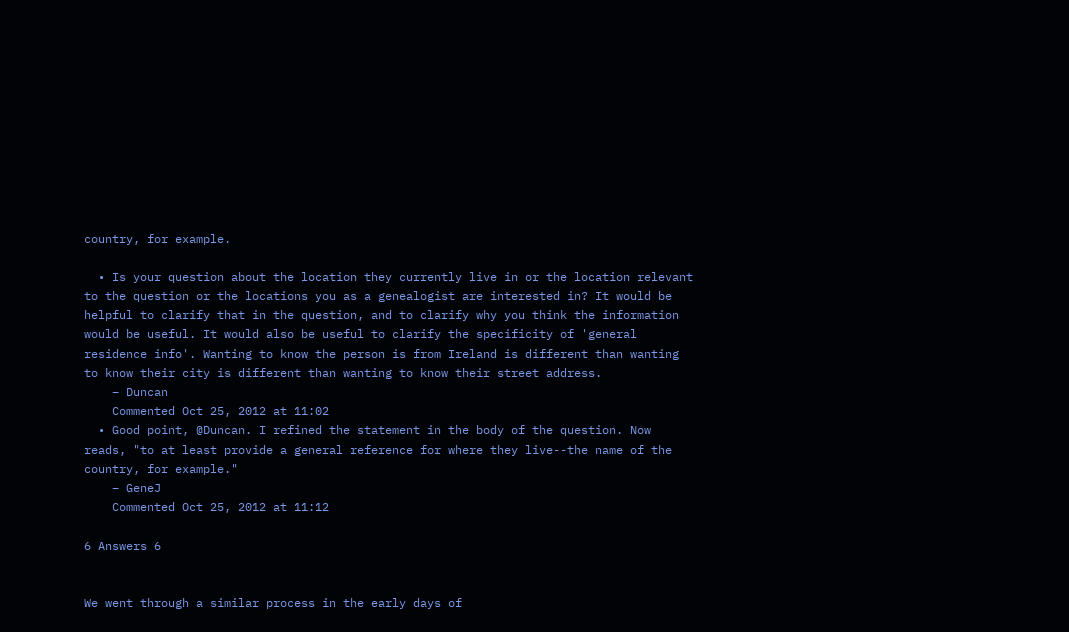country, for example.

  • Is your question about the location they currently live in or the location relevant to the question or the locations you as a genealogist are interested in? It would be helpful to clarify that in the question, and to clarify why you think the information would be useful. It would also be useful to clarify the specificity of 'general residence info'. Wanting to know the person is from Ireland is different than wanting to know their city is different than wanting to know their street address.
    – Duncan
    Commented Oct 25, 2012 at 11:02
  • Good point, @Duncan. I refined the statement in the body of the question. Now reads, "to at least provide a general reference for where they live--the name of the country, for example."
    – GeneJ
    Commented Oct 25, 2012 at 11:12

6 Answers 6


We went through a similar process in the early days of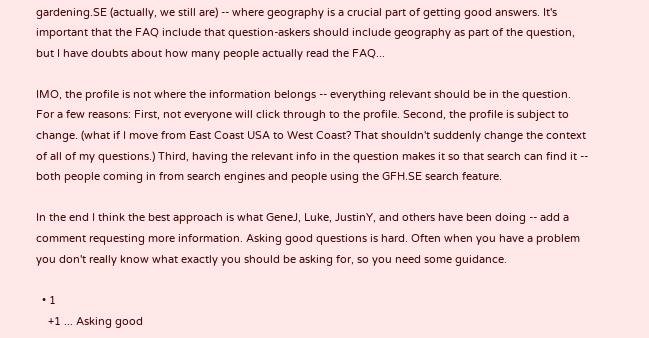gardening.SE (actually, we still are) -- where geography is a crucial part of getting good answers. It's important that the FAQ include that question-askers should include geography as part of the question, but I have doubts about how many people actually read the FAQ...

IMO, the profile is not where the information belongs -- everything relevant should be in the question. For a few reasons: First, not everyone will click through to the profile. Second, the profile is subject to change. (what if I move from East Coast USA to West Coast? That shouldn't suddenly change the context of all of my questions.) Third, having the relevant info in the question makes it so that search can find it -- both people coming in from search engines and people using the GFH.SE search feature.

In the end I think the best approach is what GeneJ, Luke, JustinY, and others have been doing -- add a comment requesting more information. Asking good questions is hard. Often when you have a problem you don't really know what exactly you should be asking for, so you need some guidance.

  • 1
    +1 ... Asking good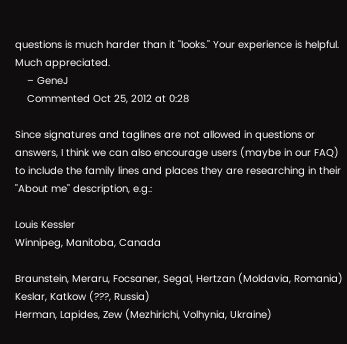questions is much harder than it "looks." Your experience is helpful. Much appreciated.
    – GeneJ
    Commented Oct 25, 2012 at 0:28

Since signatures and taglines are not allowed in questions or answers, I think we can also encourage users (maybe in our FAQ) to include the family lines and places they are researching in their "About me" description, e.g.:

Louis Kessler
Winnipeg, Manitoba, Canada

Braunstein, Meraru, Focsaner, Segal, Hertzan (Moldavia, Romania)
Keslar, Katkow (???, Russia)
Herman, Lapides, Zew (Mezhirichi, Volhynia, Ukraine)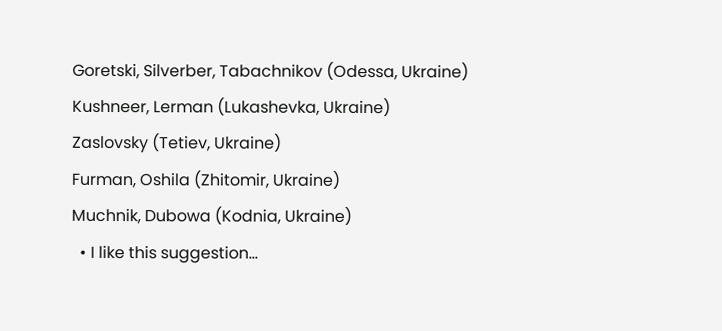Goretski, Silverber, Tabachnikov (Odessa, Ukraine)
Kushneer, Lerman (Lukashevka, Ukraine)
Zaslovsky (Tetiev, Ukraine)
Furman, Oshila (Zhitomir, Ukraine)
Muchnik, Dubowa (Kodnia, Ukraine)
  • I like this suggestion...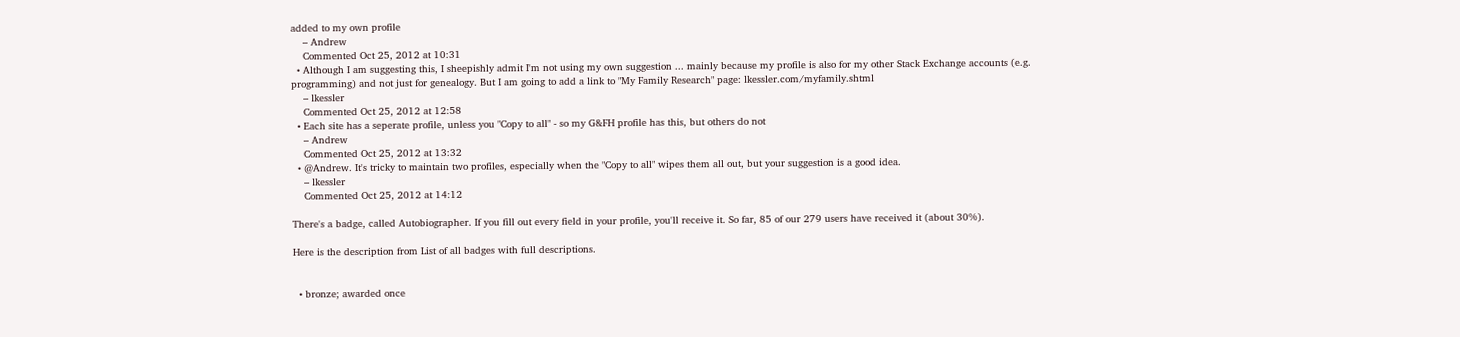added to my own profile
    – Andrew
    Commented Oct 25, 2012 at 10:31
  • Although I am suggesting this, I sheepishly admit I'm not using my own suggestion ... mainly because my profile is also for my other Stack Exchange accounts (e.g. programming) and not just for genealogy. But I am going to add a link to "My Family Research" page: lkessler.com/myfamily.shtml
    – lkessler
    Commented Oct 25, 2012 at 12:58
  • Each site has a seperate profile, unless you "Copy to all" - so my G&FH profile has this, but others do not
    – Andrew
    Commented Oct 25, 2012 at 13:32
  • @Andrew. It's tricky to maintain two profiles, especially when the "Copy to all" wipes them all out, but your suggestion is a good idea.
    – lkessler
    Commented Oct 25, 2012 at 14:12

There's a badge, called Autobiographer. If you fill out every field in your profile, you'll receive it. So far, 85 of our 279 users have received it (about 30%).

Here is the description from List of all badges with full descriptions.


  • bronze; awarded once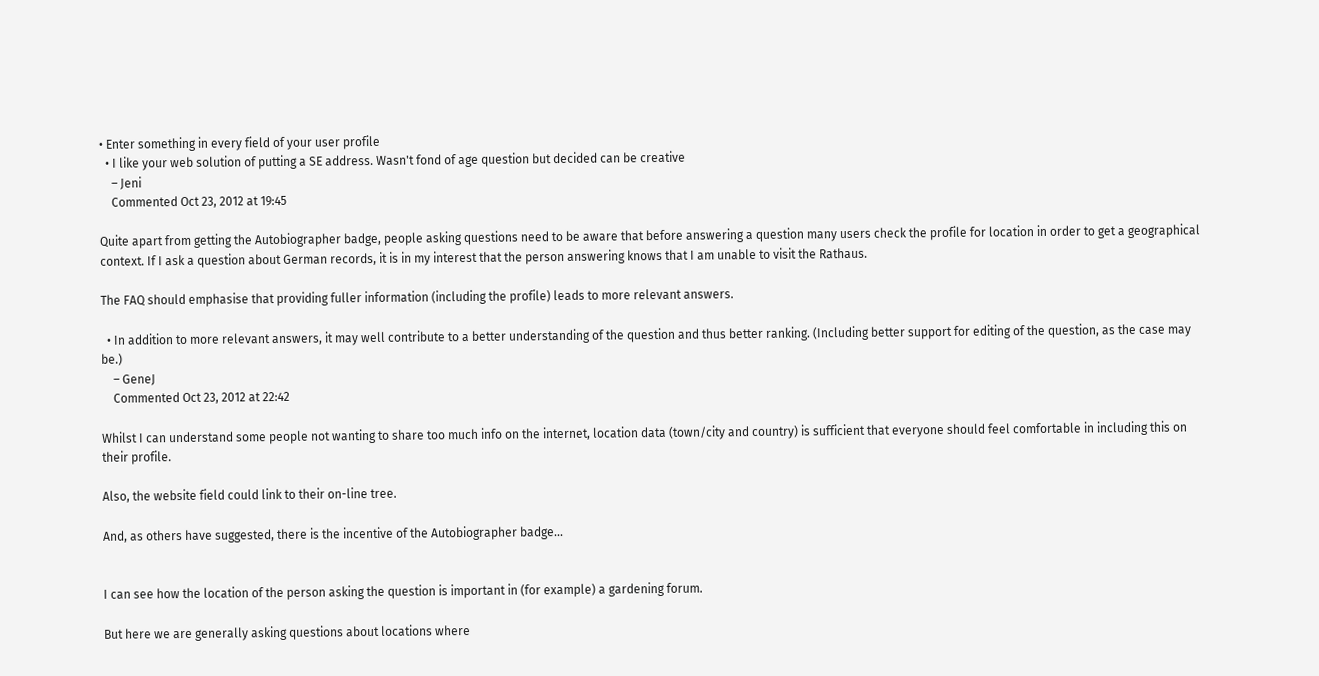• Enter something in every field of your user profile
  • I like your web solution of putting a SE address. Wasn't fond of age question but decided can be creative
    – Jeni
    Commented Oct 23, 2012 at 19:45

Quite apart from getting the Autobiographer badge, people asking questions need to be aware that before answering a question many users check the profile for location in order to get a geographical context. If I ask a question about German records, it is in my interest that the person answering knows that I am unable to visit the Rathaus.

The FAQ should emphasise that providing fuller information (including the profile) leads to more relevant answers.

  • In addition to more relevant answers, it may well contribute to a better understanding of the question and thus better ranking. (Including better support for editing of the question, as the case may be.)
    – GeneJ
    Commented Oct 23, 2012 at 22:42

Whilst I can understand some people not wanting to share too much info on the internet, location data (town/city and country) is sufficient that everyone should feel comfortable in including this on their profile.

Also, the website field could link to their on-line tree.

And, as others have suggested, there is the incentive of the Autobiographer badge...


I can see how the location of the person asking the question is important in (for example) a gardening forum.

But here we are generally asking questions about locations where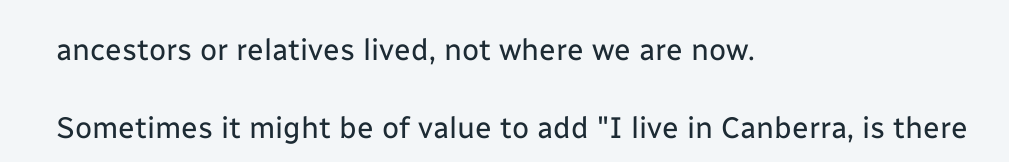ancestors or relatives lived, not where we are now.

Sometimes it might be of value to add "I live in Canberra, is there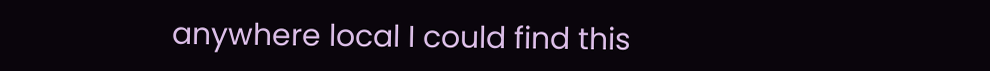anywhere local I could find this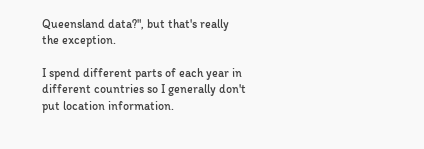Queensland data?", but that's really the exception.

I spend different parts of each year in different countries so I generally don't put location information.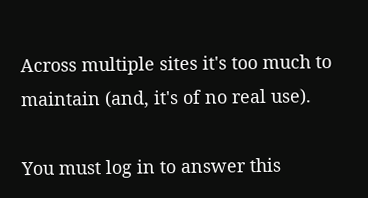Across multiple sites it's too much to maintain (and, it's of no real use).

You must log in to answer this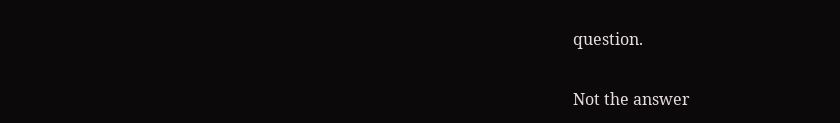question.

Not the answer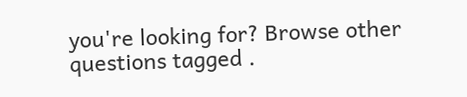you're looking for? Browse other questions tagged .